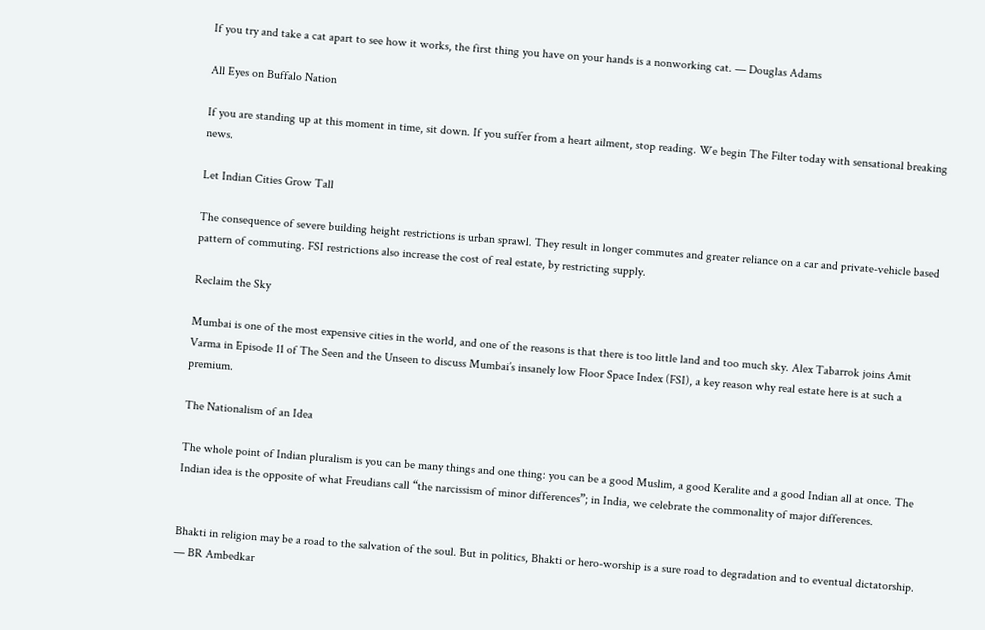If you try and take a cat apart to see how it works, the first thing you have on your hands is a nonworking cat. — Douglas Adams

All Eyes on Buffalo Nation

If you are standing up at this moment in time, sit down. If you suffer from a heart ailment, stop reading. We begin The Filter today with sensational breaking news.

Let Indian Cities Grow Tall

The consequence of severe building height restrictions is urban sprawl. They result in longer commutes and greater reliance on a car and private-vehicle based pattern of commuting. FSI restrictions also increase the cost of real estate, by restricting supply.

Reclaim the Sky

Mumbai is one of the most expensive cities in the world, and one of the reasons is that there is too little land and too much sky. Alex Tabarrok joins Amit Varma in Episode 11 of The Seen and the Unseen to discuss Mumbai’s insanely low Floor Space Index (FSI), a key reason why real estate here is at such a premium.

The Nationalism of an Idea

The whole point of Indian pluralism is you can be many things and one thing: you can be a good Muslim, a good Keralite and a good Indian all at once. The Indian idea is the opposite of what Freudians call “the narcissism of minor differences”; in India, we celebrate the commonality of major differences.


Bhakti in religion may be a road to the salvation of the soul. But in politics, Bhakti or hero-worship is a sure road to degradation and to eventual dictatorship. — BR Ambedkar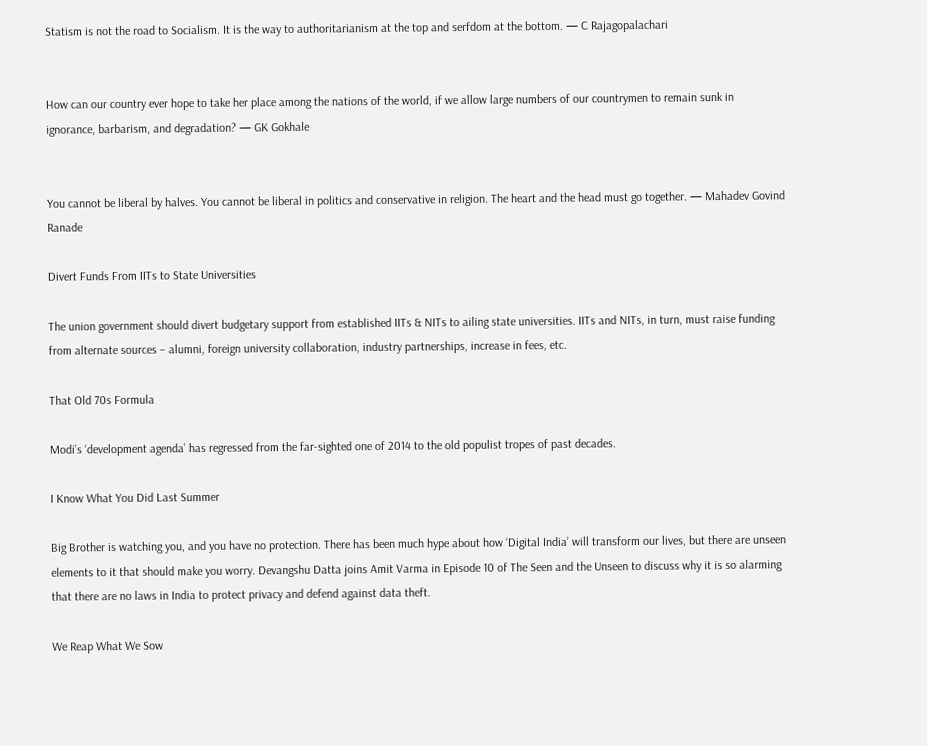Statism is not the road to Socialism. It is the way to authoritarianism at the top and serfdom at the bottom. — C Rajagopalachari


How can our country ever hope to take her place among the nations of the world, if we allow large numbers of our countrymen to remain sunk in ignorance, barbarism, and degradation? — GK Gokhale


You cannot be liberal by halves. You cannot be liberal in politics and conservative in religion. The heart and the head must go together. — Mahadev Govind Ranade

Divert Funds From IITs to State Universities

The union government should divert budgetary support from established IITs & NITs to ailing state universities. IITs and NITs, in turn, must raise funding from alternate sources – alumni, foreign university collaboration, industry partnerships, increase in fees, etc.

That Old 70s Formula

Modi’s ‘development agenda’ has regressed from the far-sighted one of 2014 to the old populist tropes of past decades.

I Know What You Did Last Summer

Big Brother is watching you, and you have no protection. There has been much hype about how ‘Digital India’ will transform our lives, but there are unseen elements to it that should make you worry. Devangshu Datta joins Amit Varma in Episode 10 of The Seen and the Unseen to discuss why it is so alarming that there are no laws in India to protect privacy and defend against data theft.

We Reap What We Sow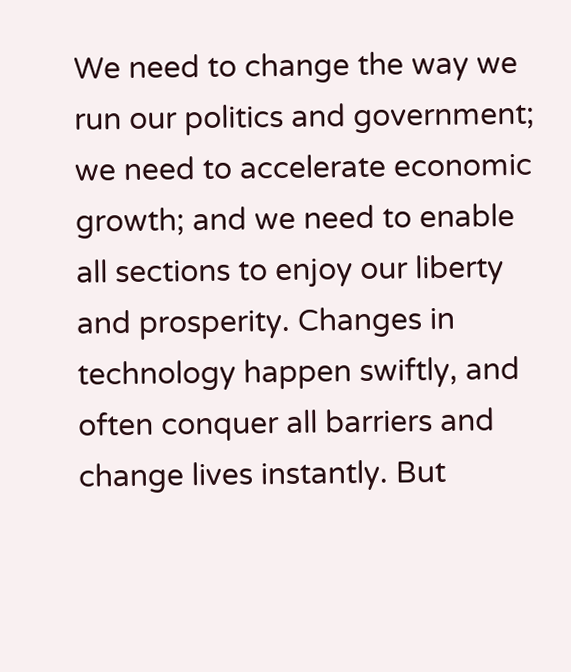We need to change the way we run our politics and government; we need to accelerate economic growth; and we need to enable all sections to enjoy our liberty and prosperity. Changes in technology happen swiftly, and often conquer all barriers and change lives instantly. But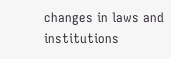changes in laws and institutions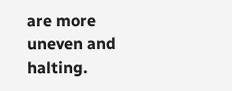are more uneven and halting.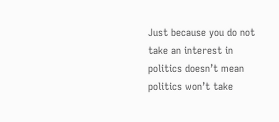Just because you do not take an interest in politics doesn’t mean politics won’t take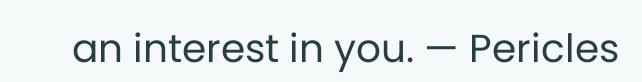an interest in you. — Pericles